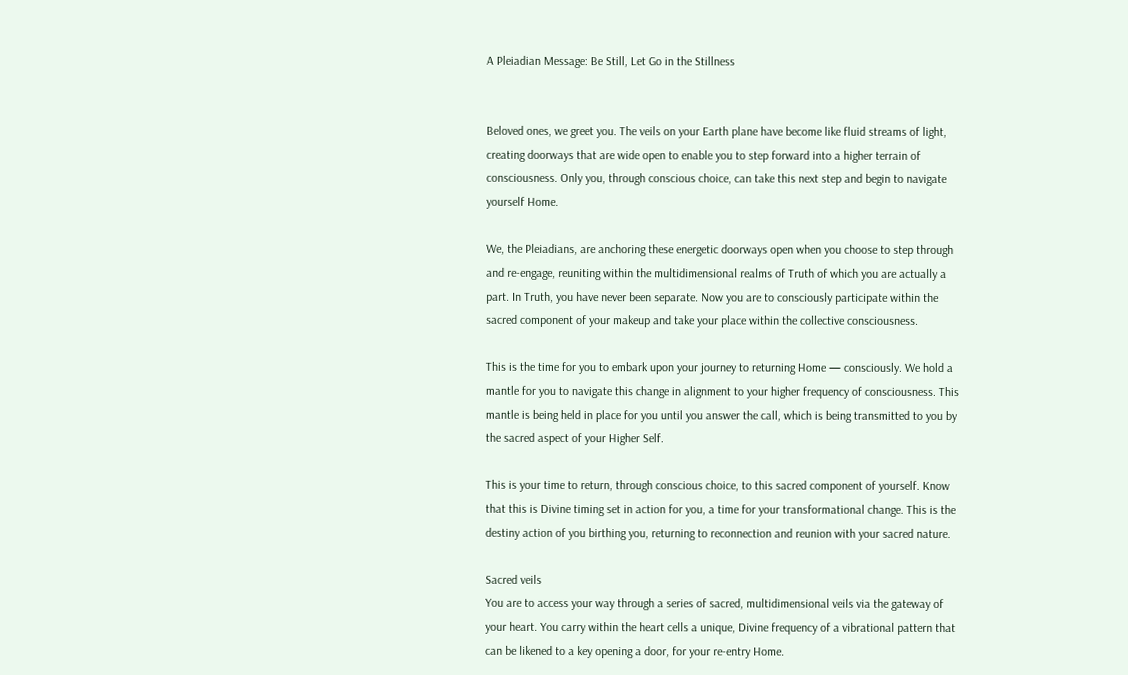A Pleiadian Message: Be Still, Let Go in the Stillness


Beloved ones, we greet you. The veils on your Earth plane have become like fluid streams of light, creating doorways that are wide open to enable you to step forward into a higher terrain of consciousness. Only you, through conscious choice, can take this next step and begin to navigate yourself Home.

We, the Pleiadians, are anchoring these energetic doorways open when you choose to step through and re-engage, reuniting within the multidimensional realms of Truth of which you are actually a part. In Truth, you have never been separate. Now you are to consciously participate within the sacred component of your makeup and take your place within the collective consciousness.

This is the time for you to embark upon your journey to returning Home — consciously. We hold a mantle for you to navigate this change in alignment to your higher frequency of consciousness. This mantle is being held in place for you until you answer the call, which is being transmitted to you by the sacred aspect of your Higher Self.

This is your time to return, through conscious choice, to this sacred component of yourself. Know that this is Divine timing set in action for you, a time for your transformational change. This is the destiny action of you birthing you, returning to reconnection and reunion with your sacred nature.

Sacred veils
You are to access your way through a series of sacred, multidimensional veils via the gateway of your heart. You carry within the heart cells a unique, Divine frequency of a vibrational pattern that can be likened to a key opening a door, for your re-entry Home.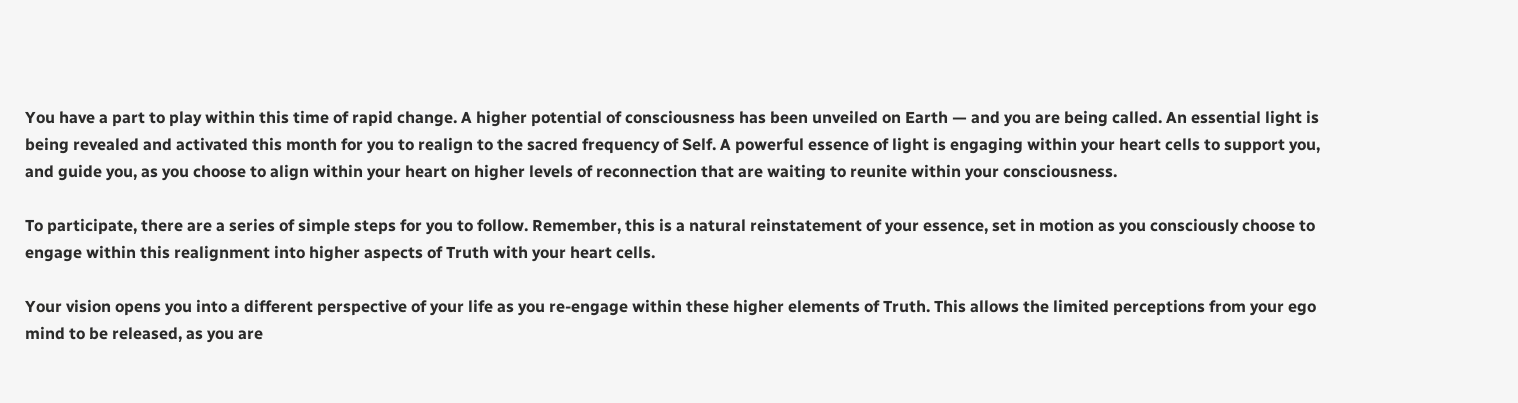You have a part to play within this time of rapid change. A higher potential of consciousness has been unveiled on Earth — and you are being called. An essential light is being revealed and activated this month for you to realign to the sacred frequency of Self. A powerful essence of light is engaging within your heart cells to support you, and guide you, as you choose to align within your heart on higher levels of reconnection that are waiting to reunite within your consciousness.

To participate, there are a series of simple steps for you to follow. Remember, this is a natural reinstatement of your essence, set in motion as you consciously choose to engage within this realignment into higher aspects of Truth with your heart cells.

Your vision opens you into a different perspective of your life as you re-engage within these higher elements of Truth. This allows the limited perceptions from your ego mind to be released, as you are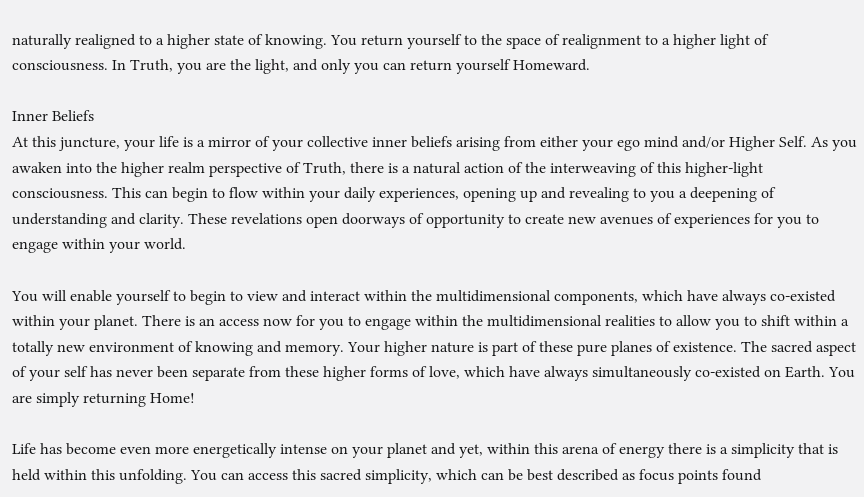naturally realigned to a higher state of knowing. You return yourself to the space of realignment to a higher light of consciousness. In Truth, you are the light, and only you can return yourself Homeward.

Inner Beliefs
At this juncture, your life is a mirror of your collective inner beliefs arising from either your ego mind and/or Higher Self. As you awaken into the higher realm perspective of Truth, there is a natural action of the interweaving of this higher-light consciousness. This can begin to flow within your daily experiences, opening up and revealing to you a deepening of understanding and clarity. These revelations open doorways of opportunity to create new avenues of experiences for you to engage within your world.

You will enable yourself to begin to view and interact within the multidimensional components, which have always co-existed within your planet. There is an access now for you to engage within the multidimensional realities to allow you to shift within a totally new environment of knowing and memory. Your higher nature is part of these pure planes of existence. The sacred aspect of your self has never been separate from these higher forms of love, which have always simultaneously co-existed on Earth. You are simply returning Home!

Life has become even more energetically intense on your planet and yet, within this arena of energy there is a simplicity that is held within this unfolding. You can access this sacred simplicity, which can be best described as focus points found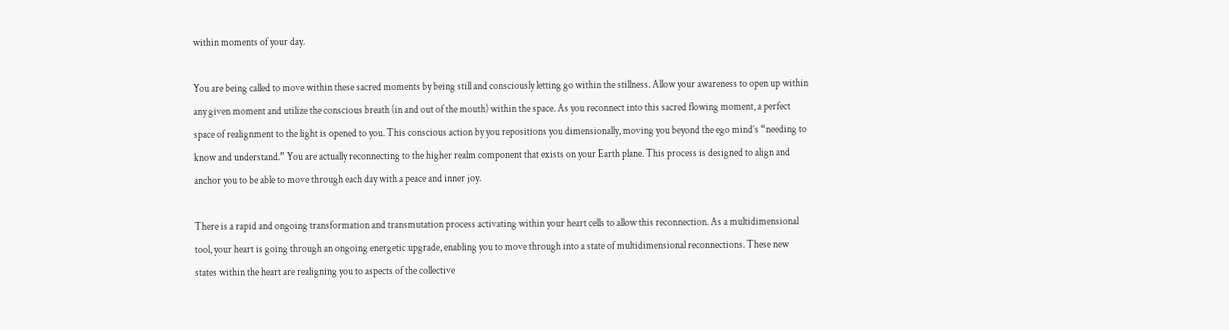within moments of your day.

You are being called to move within these sacred moments by being still and consciously letting go within the stillness. Allow your awareness to open up within any given moment and utilize the conscious breath (in and out of the mouth) within the space. As you reconnect into this sacred flowing moment, a perfect space of realignment to the light is opened to you. This conscious action by you repositions you dimensionally, moving you beyond the ego mind’s “needing to know and understand.” You are actually reconnecting to the higher realm component that exists on your Earth plane. This process is designed to align and anchor you to be able to move through each day with a peace and inner joy.

There is a rapid and ongoing transformation and transmutation process activating within your heart cells to allow this reconnection. As a multidimensional tool, your heart is going through an ongoing energetic upgrade, enabling you to move through into a state of multidimensional reconnections. These new states within the heart are realigning you to aspects of the collective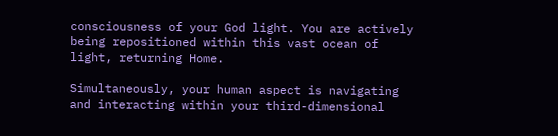consciousness of your God light. You are actively being repositioned within this vast ocean of light, returning Home.

Simultaneously, your human aspect is navigating and interacting within your third-dimensional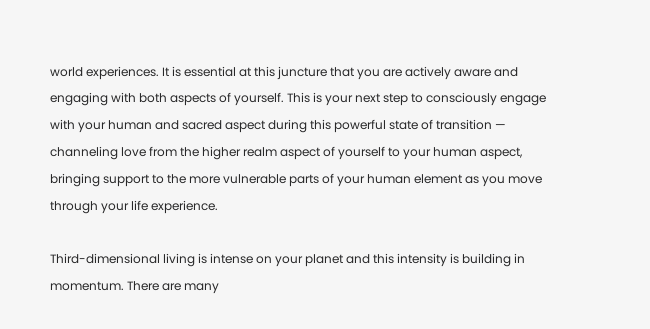world experiences. It is essential at this juncture that you are actively aware and engaging with both aspects of yourself. This is your next step to consciously engage with your human and sacred aspect during this powerful state of transition — channeling love from the higher realm aspect of yourself to your human aspect, bringing support to the more vulnerable parts of your human element as you move through your life experience.

Third-dimensional living is intense on your planet and this intensity is building in momentum. There are many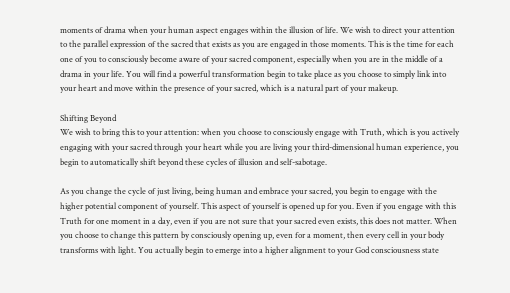moments of drama when your human aspect engages within the illusion of life. We wish to direct your attention to the parallel expression of the sacred that exists as you are engaged in those moments. This is the time for each one of you to consciously become aware of your sacred component, especially when you are in the middle of a drama in your life. You will find a powerful transformation begin to take place as you choose to simply link into your heart and move within the presence of your sacred, which is a natural part of your makeup.

Shifting Beyond
We wish to bring this to your attention: when you choose to consciously engage with Truth, which is you actively engaging with your sacred through your heart while you are living your third-dimensional human experience, you begin to automatically shift beyond these cycles of illusion and self-sabotage.

As you change the cycle of just living, being human and embrace your sacred, you begin to engage with the higher potential component of yourself. This aspect of yourself is opened up for you. Even if you engage with this Truth for one moment in a day, even if you are not sure that your sacred even exists, this does not matter. When you choose to change this pattern by consciously opening up, even for a moment, then every cell in your body transforms with light. You actually begin to emerge into a higher alignment to your God consciousness state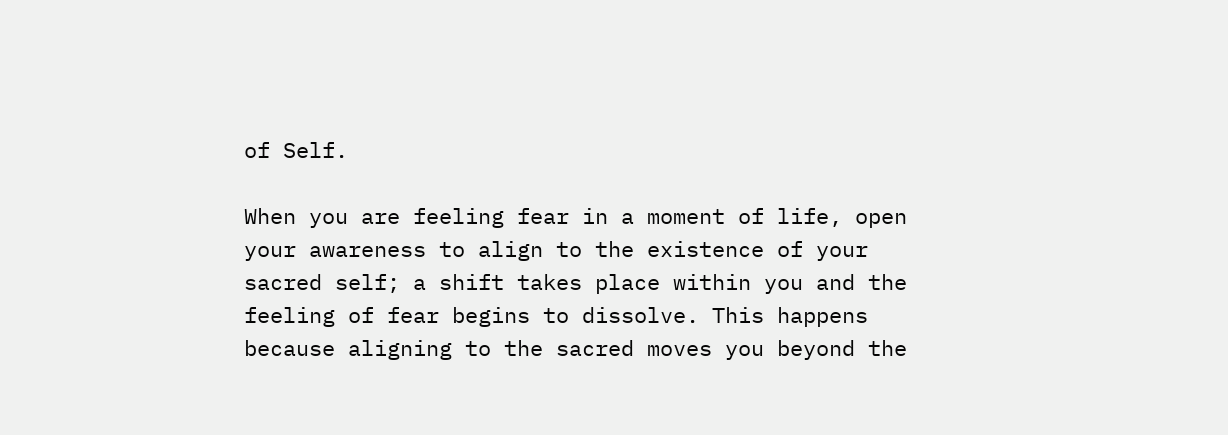of Self.

When you are feeling fear in a moment of life, open your awareness to align to the existence of your sacred self; a shift takes place within you and the feeling of fear begins to dissolve. This happens because aligning to the sacred moves you beyond the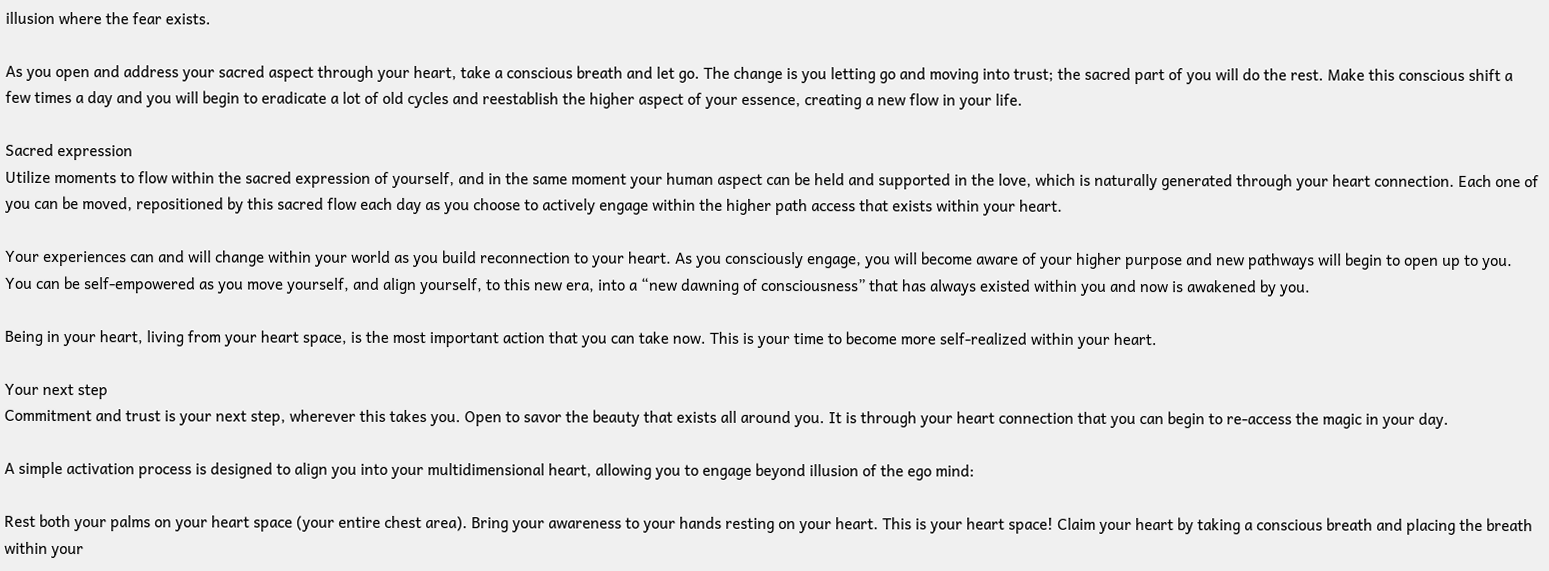illusion where the fear exists.

As you open and address your sacred aspect through your heart, take a conscious breath and let go. The change is you letting go and moving into trust; the sacred part of you will do the rest. Make this conscious shift a few times a day and you will begin to eradicate a lot of old cycles and reestablish the higher aspect of your essence, creating a new flow in your life.

Sacred expression
Utilize moments to flow within the sacred expression of yourself, and in the same moment your human aspect can be held and supported in the love, which is naturally generated through your heart connection. Each one of you can be moved, repositioned by this sacred flow each day as you choose to actively engage within the higher path access that exists within your heart.

Your experiences can and will change within your world as you build reconnection to your heart. As you consciously engage, you will become aware of your higher purpose and new pathways will begin to open up to you. You can be self-empowered as you move yourself, and align yourself, to this new era, into a “new dawning of consciousness” that has always existed within you and now is awakened by you.

Being in your heart, living from your heart space, is the most important action that you can take now. This is your time to become more self-realized within your heart.

Your next step
Commitment and trust is your next step, wherever this takes you. Open to savor the beauty that exists all around you. It is through your heart connection that you can begin to re-access the magic in your day.

A simple activation process is designed to align you into your multidimensional heart, allowing you to engage beyond illusion of the ego mind:

Rest both your palms on your heart space (your entire chest area). Bring your awareness to your hands resting on your heart. This is your heart space! Claim your heart by taking a conscious breath and placing the breath within your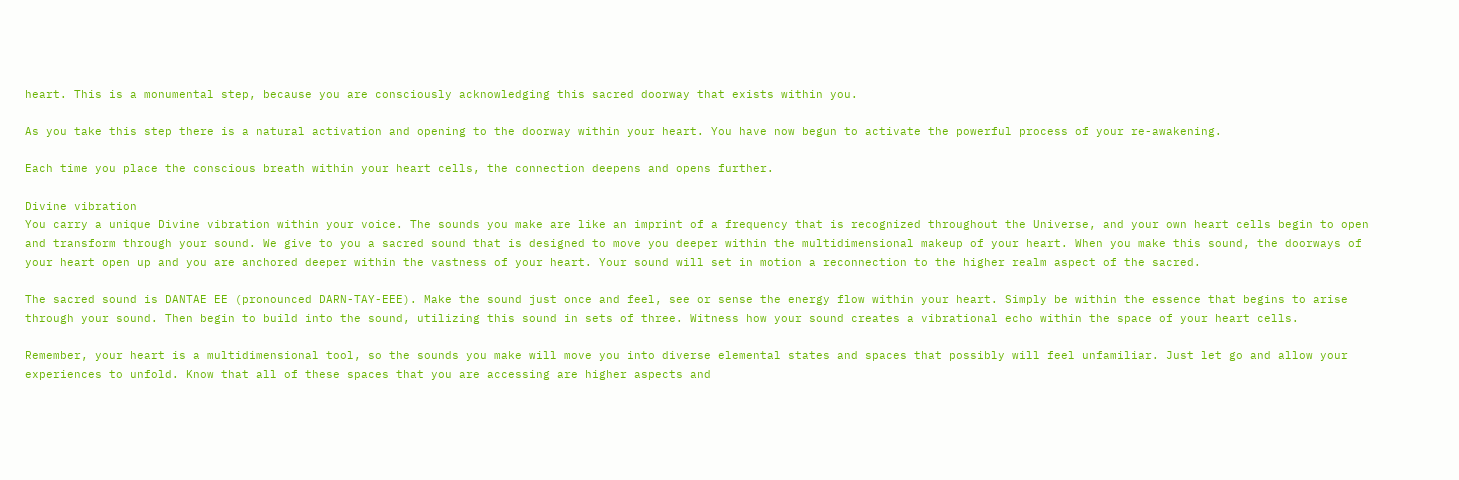heart. This is a monumental step, because you are consciously acknowledging this sacred doorway that exists within you.

As you take this step there is a natural activation and opening to the doorway within your heart. You have now begun to activate the powerful process of your re-awakening.

Each time you place the conscious breath within your heart cells, the connection deepens and opens further.

Divine vibration
You carry a unique Divine vibration within your voice. The sounds you make are like an imprint of a frequency that is recognized throughout the Universe, and your own heart cells begin to open and transform through your sound. We give to you a sacred sound that is designed to move you deeper within the multidimensional makeup of your heart. When you make this sound, the doorways of your heart open up and you are anchored deeper within the vastness of your heart. Your sound will set in motion a reconnection to the higher realm aspect of the sacred.

The sacred sound is DANTAE EE (pronounced DARN-TAY-EEE). Make the sound just once and feel, see or sense the energy flow within your heart. Simply be within the essence that begins to arise through your sound. Then begin to build into the sound, utilizing this sound in sets of three. Witness how your sound creates a vibrational echo within the space of your heart cells.

Remember, your heart is a multidimensional tool, so the sounds you make will move you into diverse elemental states and spaces that possibly will feel unfamiliar. Just let go and allow your experiences to unfold. Know that all of these spaces that you are accessing are higher aspects and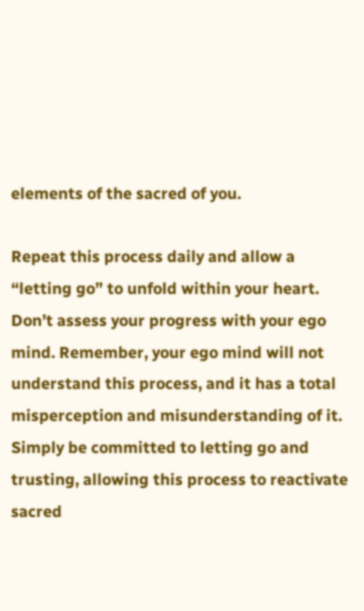elements of the sacred of you.

Repeat this process daily and allow a “letting go” to unfold within your heart. Don’t assess your progress with your ego mind. Remember, your ego mind will not understand this process, and it has a total misperception and misunderstanding of it. Simply be committed to letting go and trusting, allowing this process to reactivate sacred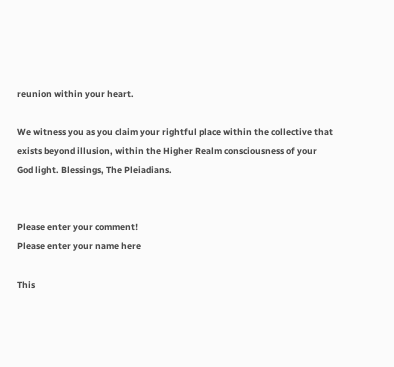reunion within your heart.

We witness you as you claim your rightful place within the collective that exists beyond illusion, within the Higher Realm consciousness of your God light. Blessings, The Pleiadians.


Please enter your comment!
Please enter your name here

This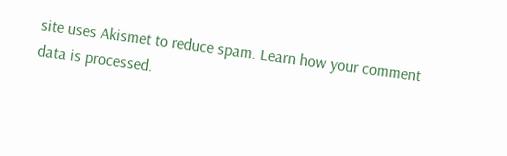site uses Akismet to reduce spam. Learn how your comment data is processed.